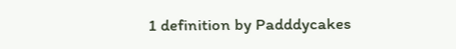1 definition by Padddycakes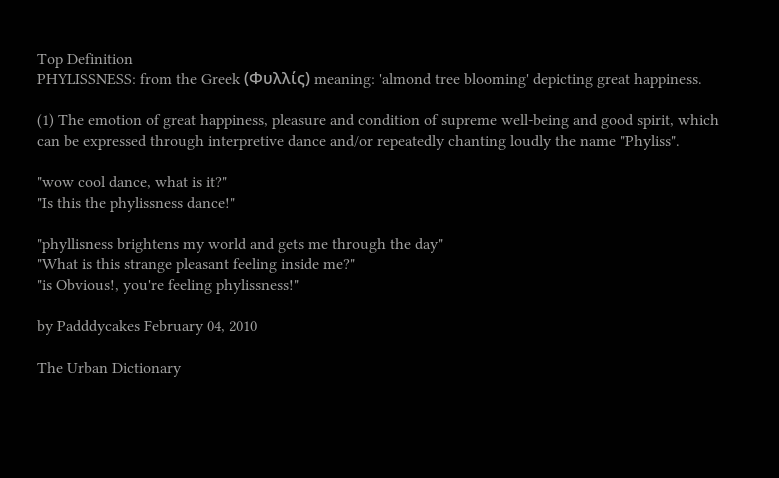Top Definition
PHYLISSNESS: from the Greek (Φυλλίς) meaning: 'almond tree blooming' depicting great happiness.

(1) The emotion of great happiness, pleasure and condition of supreme well-being and good spirit, which can be expressed through interpretive dance and/or repeatedly chanting loudly the name "Phyliss".

"wow cool dance, what is it?"
"Is this the phylissness dance!"

"phyllisness brightens my world and gets me through the day"
"What is this strange pleasant feeling inside me?"
"is Obvious!, you're feeling phylissness!"

by Padddycakes February 04, 2010

The Urban Dictionary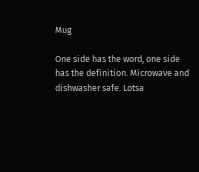Mug

One side has the word, one side has the definition. Microwave and dishwasher safe. Lotsa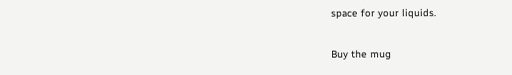space for your liquids.

Buy the mug